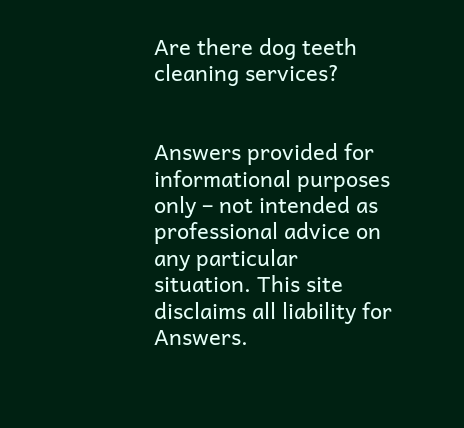Are there dog teeth cleaning services?


Answers provided for informational purposes only – not intended as professional advice on any particular situation. This site disclaims all liability for Answers.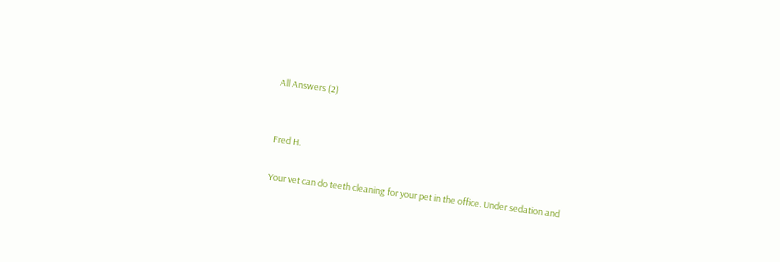All Answers (2)


Fred H.

Your vet can do teeth cleaning for your pet in the office. Under sedation and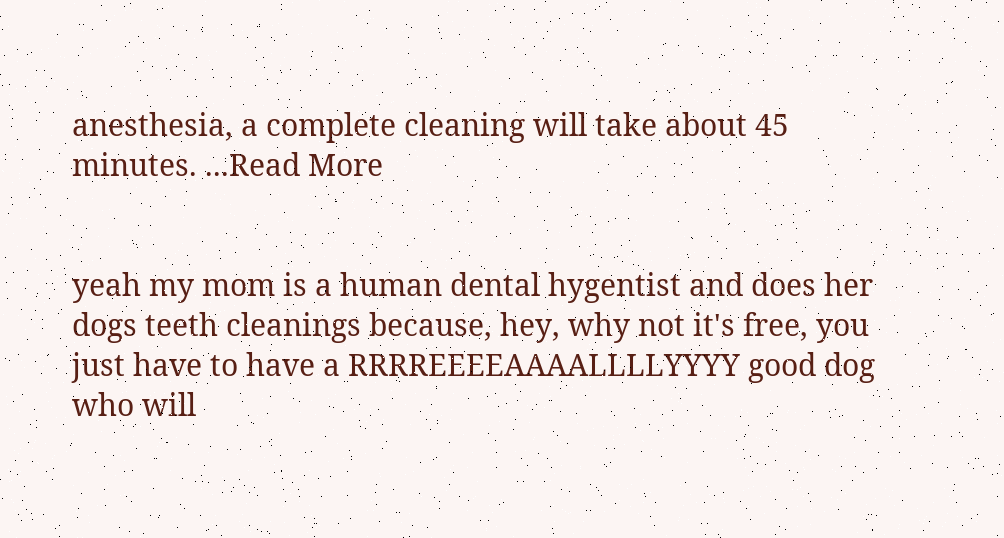anesthesia, a complete cleaning will take about 45 minutes. ...Read More


yeah my mom is a human dental hygentist and does her dogs teeth cleanings because, hey, why not it's free, you just have to have a RRRREEEEAAAALLLLYYYY good dog who will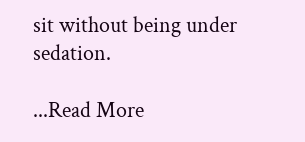sit without being under sedation.

...Read More